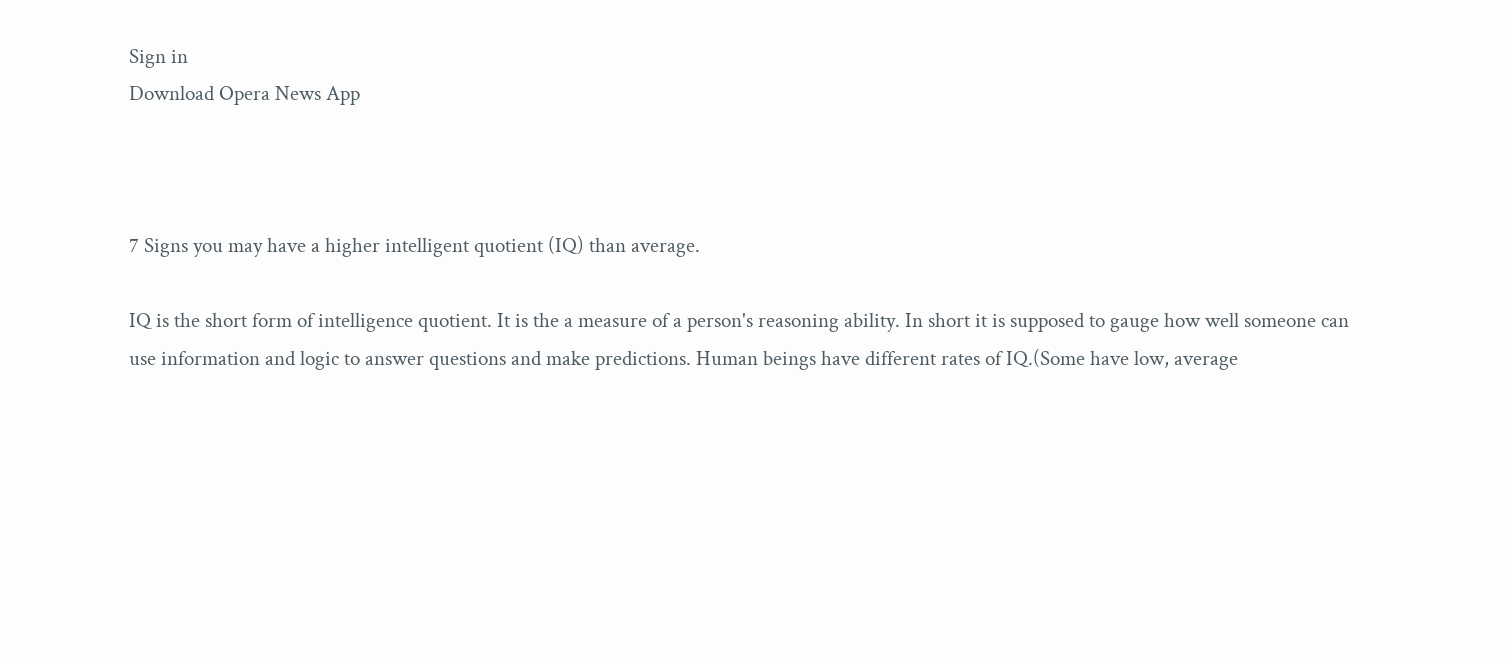Sign in
Download Opera News App



7 Signs you may have a higher intelligent quotient (IQ) than average.

IQ is the short form of intelligence quotient. It is the a measure of a person's reasoning ability. In short it is supposed to gauge how well someone can use information and logic to answer questions and make predictions. Human beings have different rates of IQ.(Some have low, average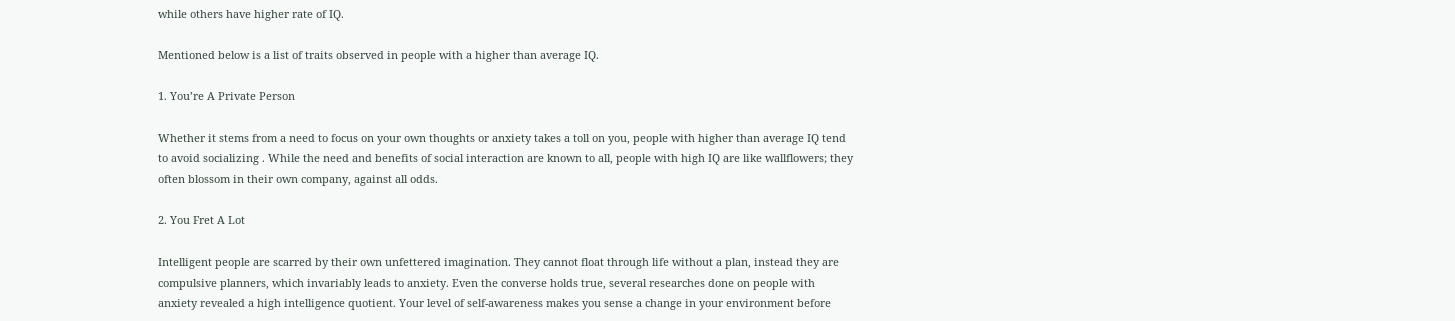while others have higher rate of IQ.

Mentioned below is a list of traits observed in people with a higher than average IQ.

1. You’re A Private Person

Whether it stems from a need to focus on your own thoughts or anxiety takes a toll on you, people with higher than average IQ tend to avoid socializing . While the need and benefits of social interaction are known to all, people with high IQ are like wallflowers; they often blossom in their own company, against all odds.

2. You Fret A Lot

Intelligent people are scarred by their own unfettered imagination. They cannot float through life without a plan, instead they are compulsive planners, which invariably leads to anxiety. Even the converse holds true, several researches done on people with anxiety revealed a high intelligence quotient. Your level of self-awareness makes you sense a change in your environment before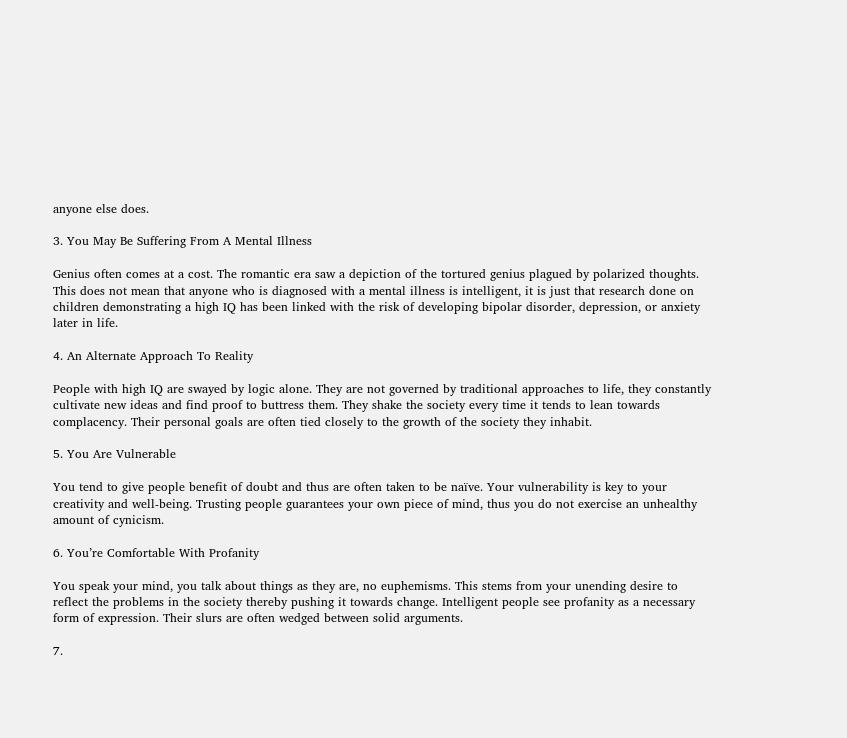anyone else does.

3. You May Be Suffering From A Mental Illness

Genius often comes at a cost. The romantic era saw a depiction of the tortured genius plagued by polarized thoughts. This does not mean that anyone who is diagnosed with a mental illness is intelligent, it is just that research done on children demonstrating a high IQ has been linked with the risk of developing bipolar disorder, depression, or anxiety later in life.

4. An Alternate Approach To Reality

People with high IQ are swayed by logic alone. They are not governed by traditional approaches to life, they constantly cultivate new ideas and find proof to buttress them. They shake the society every time it tends to lean towards complacency. Their personal goals are often tied closely to the growth of the society they inhabit.

5. You Are Vulnerable

You tend to give people benefit of doubt and thus are often taken to be naïve. Your vulnerability is key to your creativity and well-being. Trusting people guarantees your own piece of mind, thus you do not exercise an unhealthy amount of cynicism.

6. You’re Comfortable With Profanity

You speak your mind, you talk about things as they are, no euphemisms. This stems from your unending desire to reflect the problems in the society thereby pushing it towards change. Intelligent people see profanity as a necessary form of expression. Their slurs are often wedged between solid arguments.

7.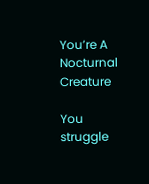You’re A Nocturnal Creature

You struggle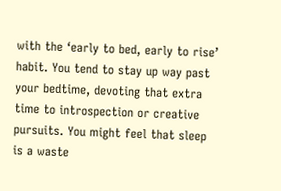with the ‘early to bed, early to rise’ habit. You tend to stay up way past your bedtime, devoting that extra time to introspection or creative pursuits. You might feel that sleep is a waste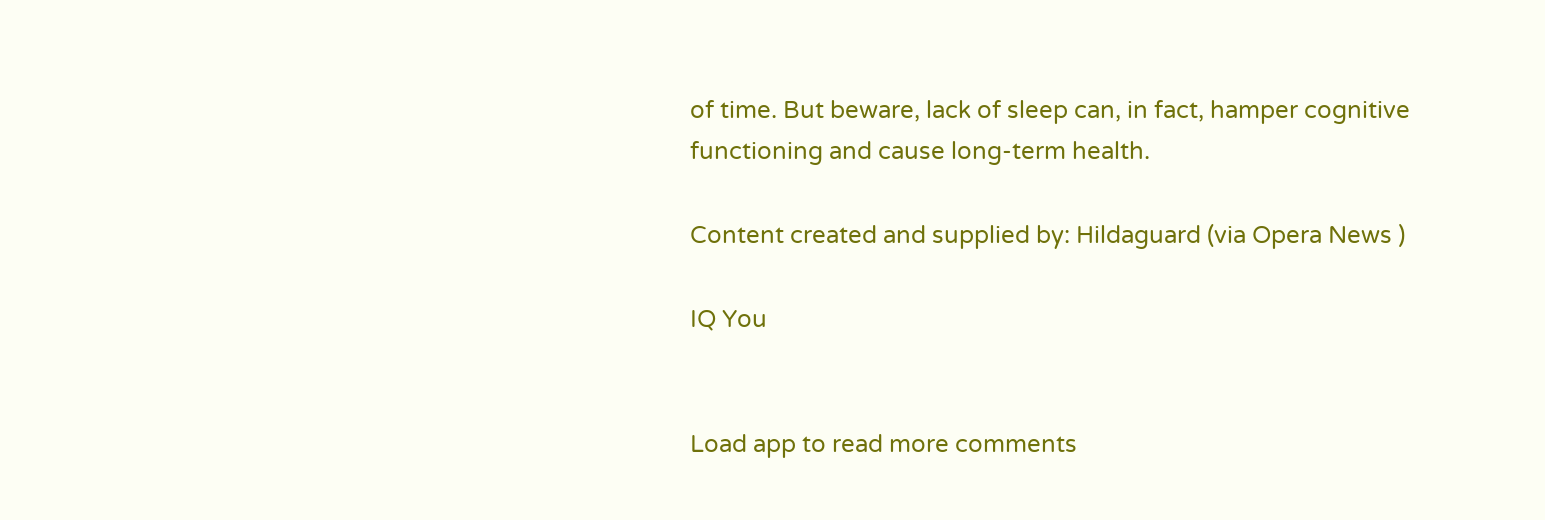of time. But beware, lack of sleep can, in fact, hamper cognitive functioning and cause long-term health.

Content created and supplied by: Hildaguard (via Opera News )

IQ You


Load app to read more comments